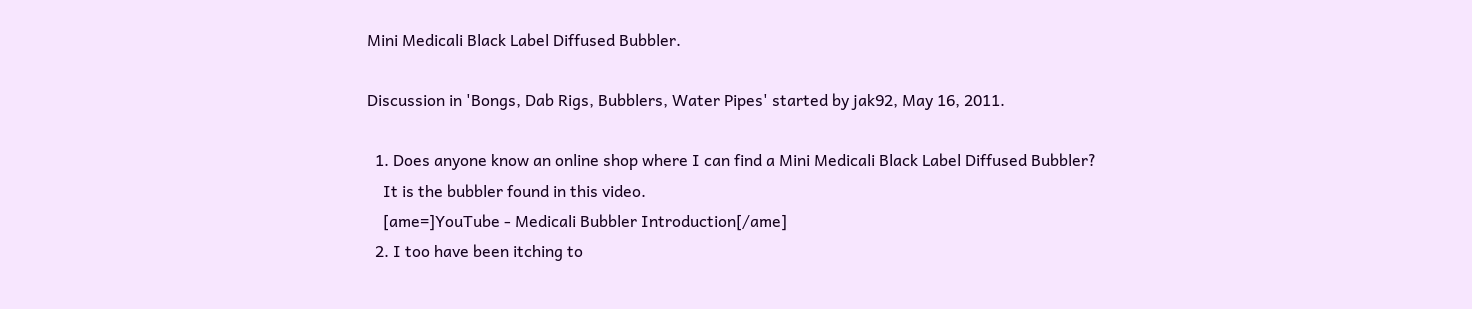Mini Medicali Black Label Diffused Bubbler.

Discussion in 'Bongs, Dab Rigs, Bubblers, Water Pipes' started by jak92, May 16, 2011.

  1. Does anyone know an online shop where I can find a Mini Medicali Black Label Diffused Bubbler?
    It is the bubbler found in this video.
    [ame=]YouTube - Medicali Bubbler Introduction[/ame]
  2. I too have been itching to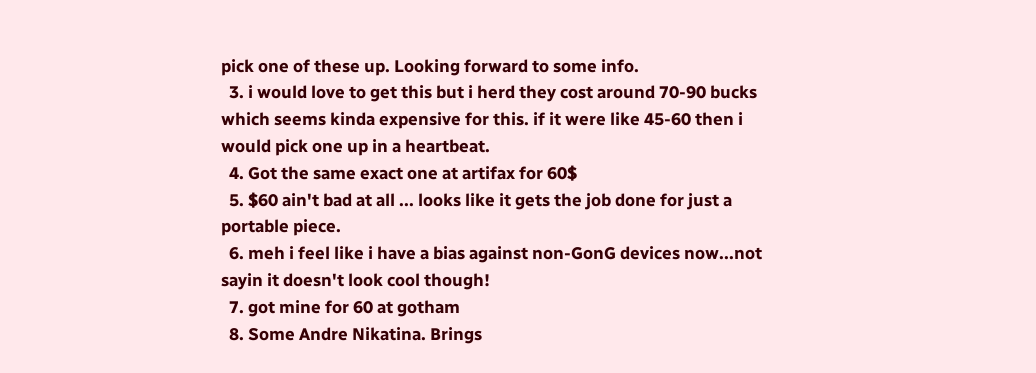pick one of these up. Looking forward to some info.
  3. i would love to get this but i herd they cost around 70-90 bucks which seems kinda expensive for this. if it were like 45-60 then i would pick one up in a heartbeat.
  4. Got the same exact one at artifax for 60$
  5. $60 ain't bad at all ... looks like it gets the job done for just a portable piece.
  6. meh i feel like i have a bias against non-GonG devices now...not sayin it doesn't look cool though!
  7. got mine for 60 at gotham
  8. Some Andre Nikatina. Brings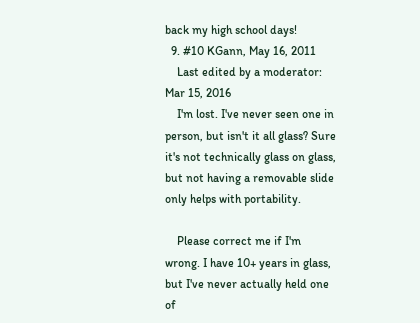back my high school days!
  9. #10 KGann, May 16, 2011
    Last edited by a moderator: Mar 15, 2016
    I'm lost. I've never seen one in person, but isn't it all glass? Sure it's not technically glass on glass, but not having a removable slide only helps with portability.

    Please correct me if I'm wrong. I have 10+ years in glass, but I've never actually held one of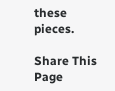these pieces.

Share This Page